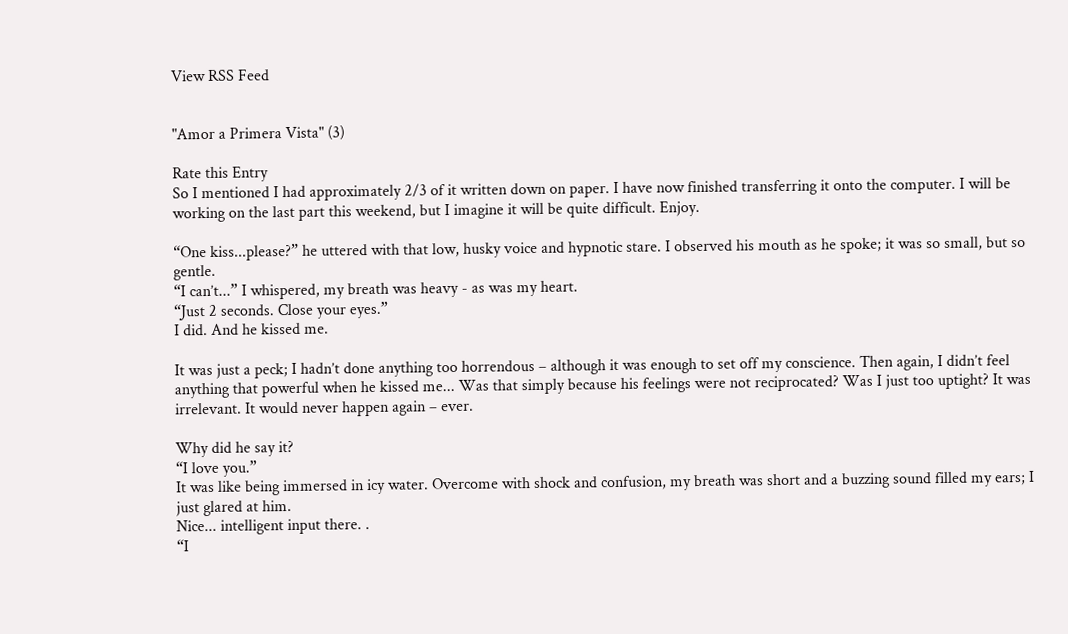View RSS Feed


"Amor a Primera Vista" (3)

Rate this Entry
So I mentioned I had approximately 2/3 of it written down on paper. I have now finished transferring it onto the computer. I will be working on the last part this weekend, but I imagine it will be quite difficult. Enjoy.

“One kiss...please?” he uttered with that low, husky voice and hypnotic stare. I observed his mouth as he spoke; it was so small, but so gentle.
“I can’t...” I whispered, my breath was heavy - as was my heart.
“Just 2 seconds. Close your eyes.”
I did. And he kissed me.

It was just a peck; I hadn’t done anything too horrendous – although it was enough to set off my conscience. Then again, I didn’t feel anything that powerful when he kissed me... Was that simply because his feelings were not reciprocated? Was I just too uptight? It was irrelevant. It would never happen again – ever.

Why did he say it?
“I love you.”
It was like being immersed in icy water. Overcome with shock and confusion, my breath was short and a buzzing sound filled my ears; I just glared at him.
Nice... intelligent input there. .
“I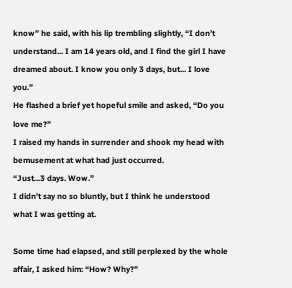know” he said, with his lip trembling slightly, “I don’t understand... I am 14 years old, and I find the girl I have dreamed about. I know you only 3 days, but... I love you.”
He flashed a brief yet hopeful smile and asked, “Do you love me?”
I raised my hands in surrender and shook my head with bemusement at what had just occurred.
“Just...3 days. Wow.”
I didn’t say no so bluntly, but I think he understood what I was getting at.

Some time had elapsed, and still perplexed by the whole affair, I asked him: “How? Why?”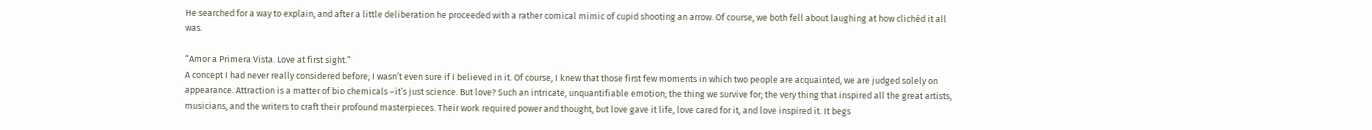He searched for a way to explain, and after a little deliberation he proceeded with a rather comical mimic of cupid shooting an arrow. Of course, we both fell about laughing at how clichéd it all was.

“Amor a Primera Vista. Love at first sight.”
A concept I had never really considered before; I wasn’t even sure if I believed in it. Of course, I knew that those first few moments in which two people are acquainted, we are judged solely on appearance. Attraction is a matter of bio chemicals –it’s just science. But love? Such an intricate, unquantifiable emotion; the thing we survive for; the very thing that inspired all the great artists, musicians, and the writers to craft their profound masterpieces. Their work required power and thought, but love gave it life, love cared for it, and love inspired it. It begs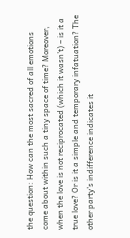the question: How can the most sacred of all emotions come about within such a tiny space of time? Moreover, when the love is not reciprocated (which it wasn’t) – is it a true love? Or is it a simple and temporary infatuation? The other party’s indifference indicates it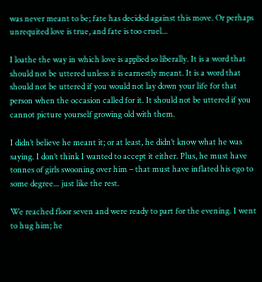was never meant to be; fate has decided against this move. Or perhaps unrequited love is true, and fate is too cruel...

I loathe the way in which love is applied so liberally. It is a word that should not be uttered unless it is earnestly meant. It is a word that should not be uttered if you would not lay down your life for that person when the occasion called for it. It should not be uttered if you cannot picture yourself growing old with them.

I didn’t believe he meant it; or at least, he didn’t know what he was saying. I don’t think I wanted to accept it either. Plus, he must have tonnes of girls swooning over him – that must have inflated his ego to some degree... just like the rest.

We reached floor seven and were ready to part for the evening. I went to hug him; he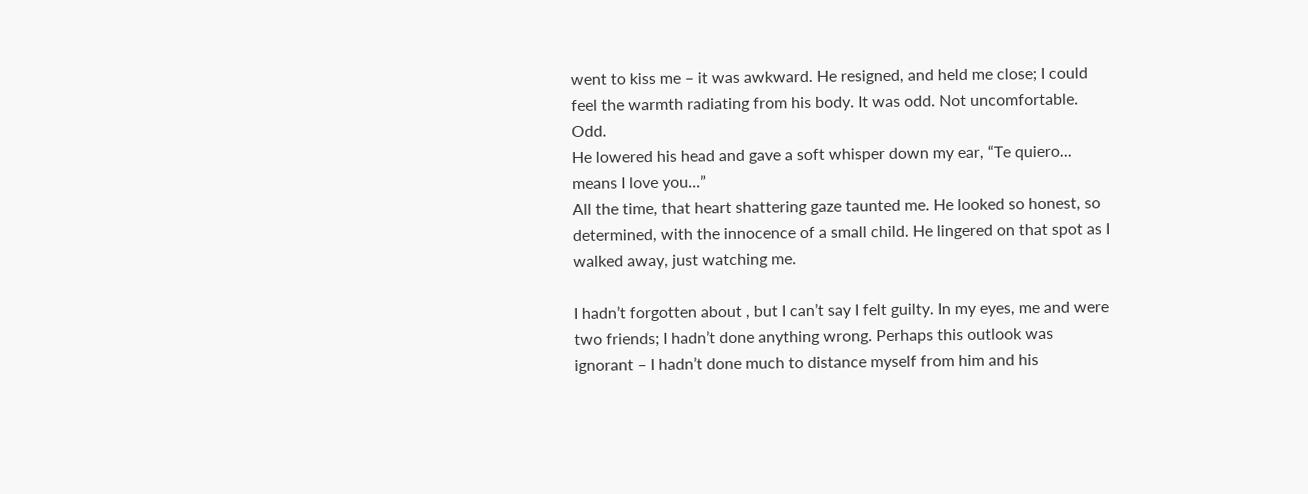went to kiss me – it was awkward. He resigned, and held me close; I could feel the warmth radiating from his body. It was odd. Not uncomfortable. Odd.
He lowered his head and gave a soft whisper down my ear, “Te quiero... means I love you...”
All the time, that heart shattering gaze taunted me. He looked so honest, so determined, with the innocence of a small child. He lingered on that spot as I walked away, just watching me.

I hadn’t forgotten about , but I can’t say I felt guilty. In my eyes, me and were two friends; I hadn’t done anything wrong. Perhaps this outlook was ignorant – I hadn’t done much to distance myself from him and his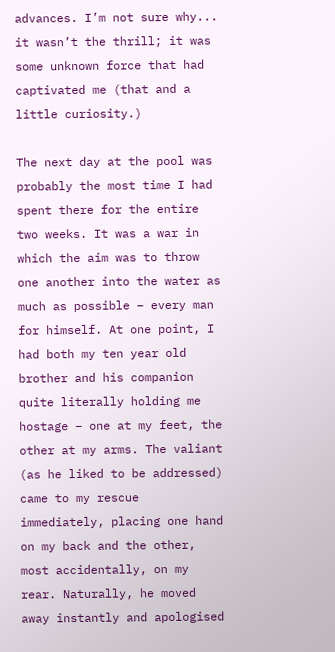advances. I’m not sure why... it wasn’t the thrill; it was some unknown force that had captivated me (that and a little curiosity.)

The next day at the pool was probably the most time I had spent there for the entire two weeks. It was a war in which the aim was to throw one another into the water as much as possible – every man for himself. At one point, I had both my ten year old brother and his companion quite literally holding me hostage – one at my feet, the other at my arms. The valiant (as he liked to be addressed) came to my rescue immediately, placing one hand on my back and the other, most accidentally, on my rear. Naturally, he moved away instantly and apologised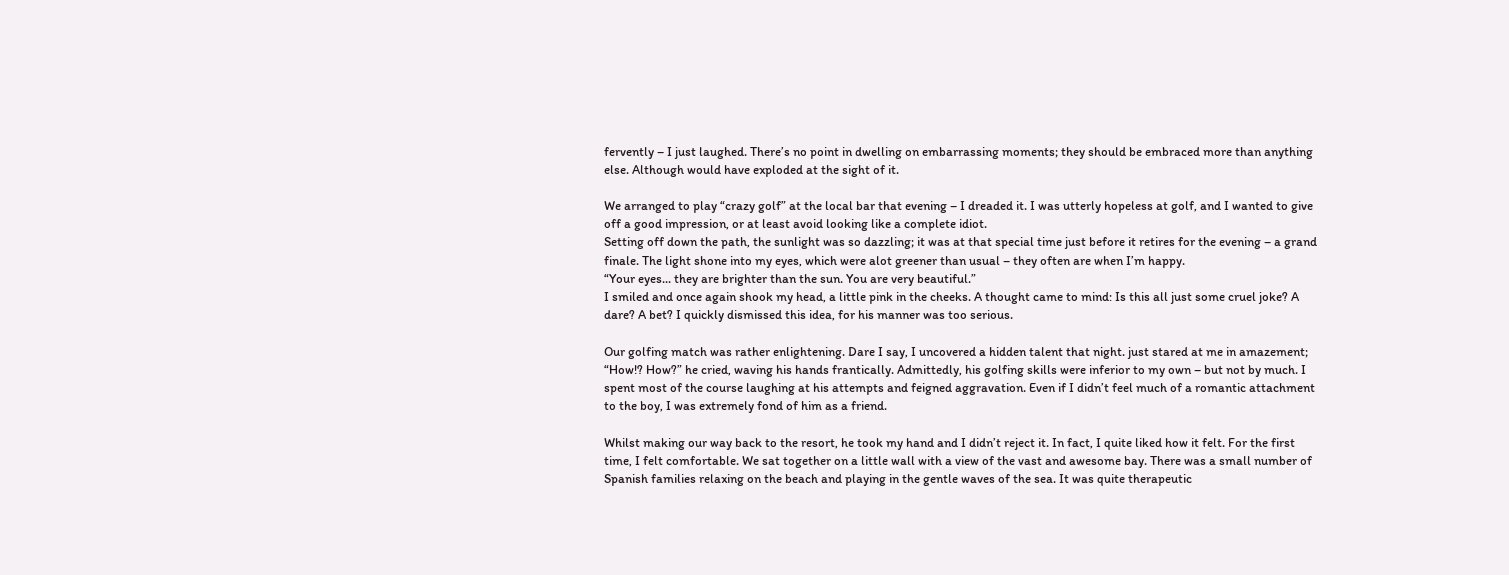fervently – I just laughed. There’s no point in dwelling on embarrassing moments; they should be embraced more than anything else. Although would have exploded at the sight of it.

We arranged to play “crazy golf” at the local bar that evening – I dreaded it. I was utterly hopeless at golf, and I wanted to give off a good impression, or at least avoid looking like a complete idiot.
Setting off down the path, the sunlight was so dazzling; it was at that special time just before it retires for the evening – a grand finale. The light shone into my eyes, which were alot greener than usual – they often are when I’m happy.
“Your eyes... they are brighter than the sun. You are very beautiful.”
I smiled and once again shook my head, a little pink in the cheeks. A thought came to mind: Is this all just some cruel joke? A dare? A bet? I quickly dismissed this idea, for his manner was too serious.

Our golfing match was rather enlightening. Dare I say, I uncovered a hidden talent that night. just stared at me in amazement; “How!? How?” he cried, waving his hands frantically. Admittedly, his golfing skills were inferior to my own – but not by much. I spent most of the course laughing at his attempts and feigned aggravation. Even if I didn’t feel much of a romantic attachment to the boy, I was extremely fond of him as a friend.

Whilst making our way back to the resort, he took my hand and I didn’t reject it. In fact, I quite liked how it felt. For the first time, I felt comfortable. We sat together on a little wall with a view of the vast and awesome bay. There was a small number of Spanish families relaxing on the beach and playing in the gentle waves of the sea. It was quite therapeutic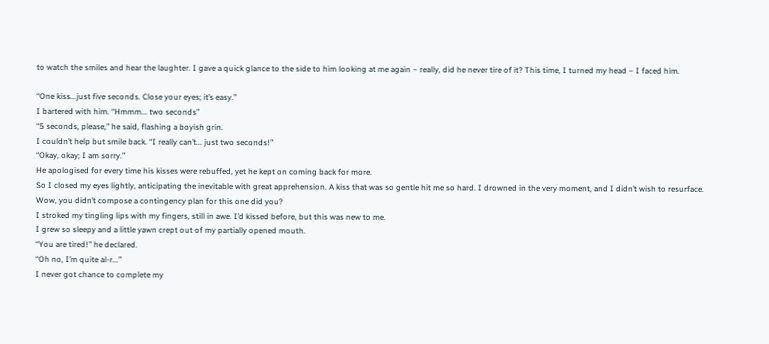to watch the smiles and hear the laughter. I gave a quick glance to the side to him looking at me again – really, did he never tire of it? This time, I turned my head – I faced him.

“One kiss...just five seconds. Close your eyes; it’s easy.”
I bartered with him. “Hmmm... two seconds”
“5 seconds, please,” he said, flashing a boyish grin.
I couldn’t help but smile back. “I really can’t... just two seconds!”
“Okay, okay; I am sorry.”
He apologised for every time his kisses were rebuffed, yet he kept on coming back for more.
So I closed my eyes lightly, anticipating the inevitable with great apprehension. A kiss that was so gentle hit me so hard. I drowned in the very moment, and I didn’t wish to resurface.
Wow, you didn’t compose a contingency plan for this one did you?
I stroked my tingling lips with my fingers, still in awe. I’d kissed before, but this was new to me.
I grew so sleepy and a little yawn crept out of my partially opened mouth.
“You are tired!” he declared.
“Oh no, I’m quite al-r...”
I never got chance to complete my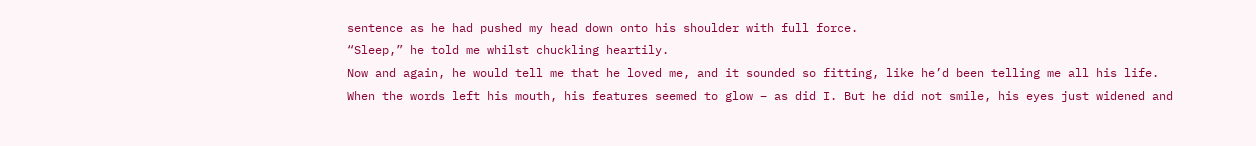sentence as he had pushed my head down onto his shoulder with full force.
“Sleep,” he told me whilst chuckling heartily.
Now and again, he would tell me that he loved me, and it sounded so fitting, like he’d been telling me all his life. When the words left his mouth, his features seemed to glow – as did I. But he did not smile, his eyes just widened and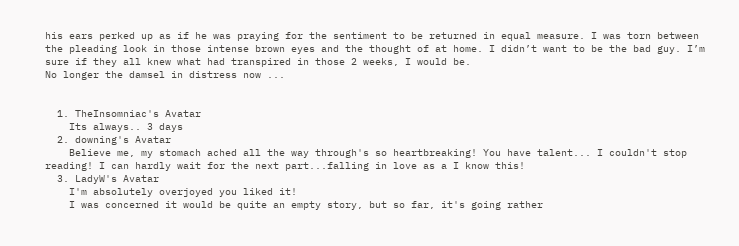his ears perked up as if he was praying for the sentiment to be returned in equal measure. I was torn between the pleading look in those intense brown eyes and the thought of at home. I didn’t want to be the bad guy. I’m sure if they all knew what had transpired in those 2 weeks, I would be.
No longer the damsel in distress now ...


  1. TheInsomniac's Avatar
    Its always.. 3 days
  2. downing's Avatar
    Believe me, my stomach ached all the way through's so heartbreaking! You have talent... I couldn't stop reading! I can hardly wait for the next part...falling in love as a I know this!
  3. LadyW's Avatar
    I'm absolutely overjoyed you liked it!
    I was concerned it would be quite an empty story, but so far, it's going rather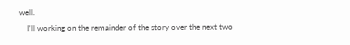well.
    I'll working on the remainder of the story over the next two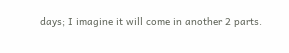days; I imagine it will come in another 2 parts.